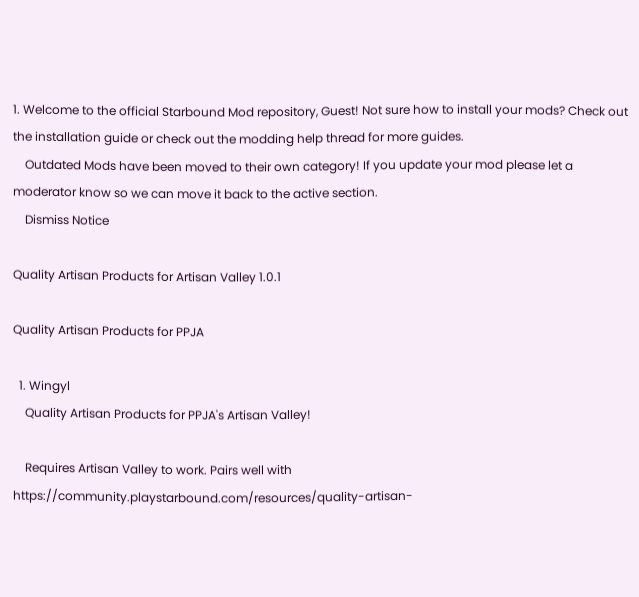1. Welcome to the official Starbound Mod repository, Guest! Not sure how to install your mods? Check out the installation guide or check out the modding help thread for more guides.
    Outdated Mods have been moved to their own category! If you update your mod please let a moderator know so we can move it back to the active section.
    Dismiss Notice

Quality Artisan Products for Artisan Valley 1.0.1

Quality Artisan Products for PPJA

  1. Wingyl
    Quality Artisan Products for PPJA's Artisan Valley!

    Requires Artisan Valley to work. Pairs well with https://community.playstarbound.com/resources/quality-artisan-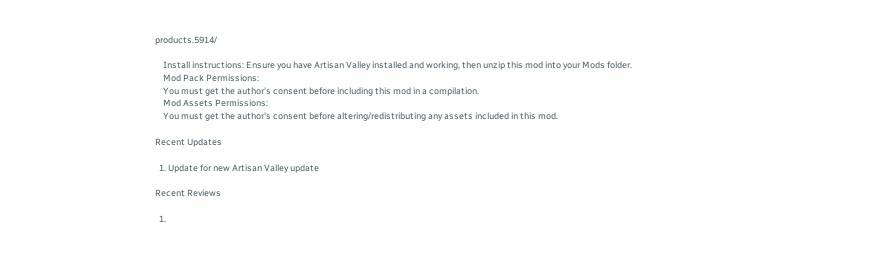products.5914/

    Install instructions: Ensure you have Artisan Valley installed and working, then unzip this mod into your Mods folder.
    Mod Pack Permissions:
    You must get the author's consent before including this mod in a compilation.
    Mod Assets Permissions:
    You must get the author's consent before altering/redistributing any assets included in this mod.

Recent Updates

  1. Update for new Artisan Valley update

Recent Reviews

  1.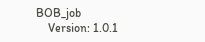BOB_job
    Version: 1.0.1